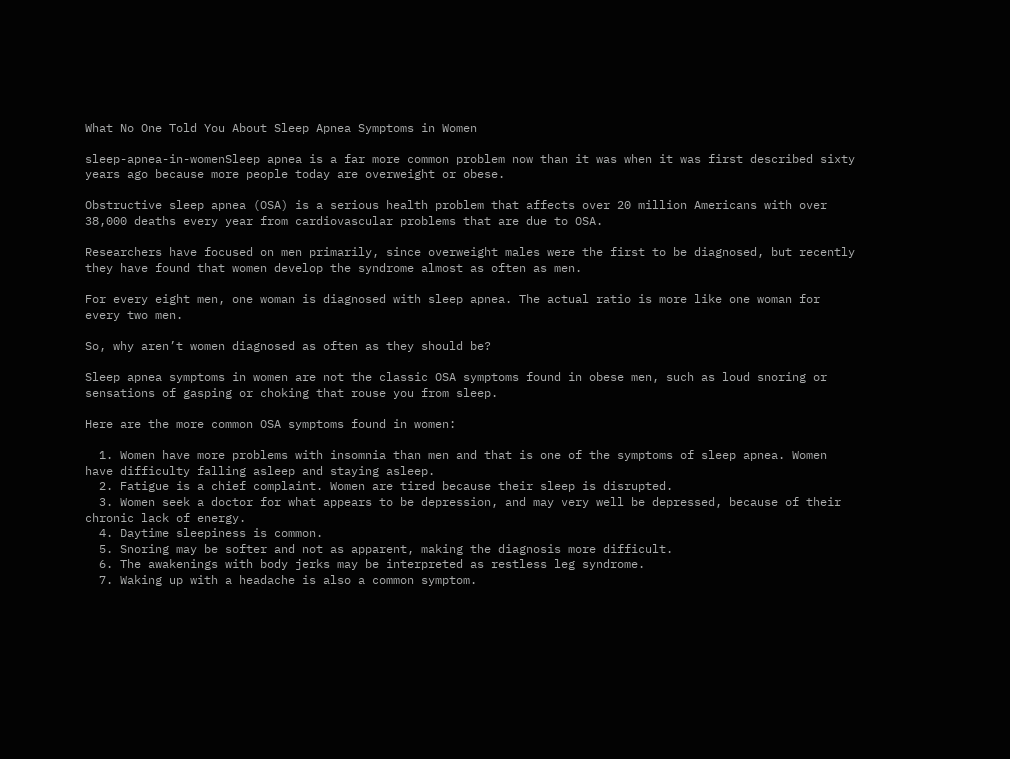What No One Told You About Sleep Apnea Symptoms in Women

sleep-apnea-in-womenSleep apnea is a far more common problem now than it was when it was first described sixty years ago because more people today are overweight or obese.

Obstructive sleep apnea (OSA) is a serious health problem that affects over 20 million Americans with over 38,000 deaths every year from cardiovascular problems that are due to OSA.

Researchers have focused on men primarily, since overweight males were the first to be diagnosed, but recently they have found that women develop the syndrome almost as often as men.

For every eight men, one woman is diagnosed with sleep apnea. The actual ratio is more like one woman for every two men.

So, why aren’t women diagnosed as often as they should be?

Sleep apnea symptoms in women are not the classic OSA symptoms found in obese men, such as loud snoring or sensations of gasping or choking that rouse you from sleep.

Here are the more common OSA symptoms found in women:

  1. Women have more problems with insomnia than men and that is one of the symptoms of sleep apnea. Women have difficulty falling asleep and staying asleep.
  2. Fatigue is a chief complaint. Women are tired because their sleep is disrupted.
  3. Women seek a doctor for what appears to be depression, and may very well be depressed, because of their chronic lack of energy.
  4. Daytime sleepiness is common.
  5. Snoring may be softer and not as apparent, making the diagnosis more difficult.
  6. The awakenings with body jerks may be interpreted as restless leg syndrome.
  7. Waking up with a headache is also a common symptom.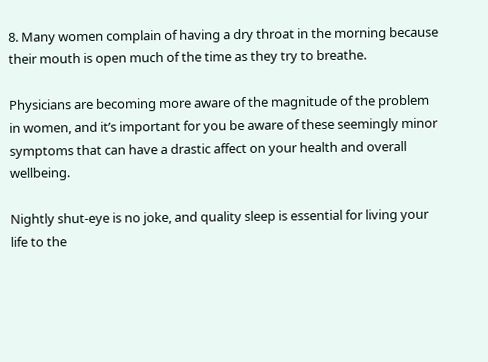8. Many women complain of having a dry throat in the morning because their mouth is open much of the time as they try to breathe.

Physicians are becoming more aware of the magnitude of the problem in women, and it’s important for you be aware of these seemingly minor symptoms that can have a drastic affect on your health and overall wellbeing.

Nightly shut-eye is no joke, and quality sleep is essential for living your life to the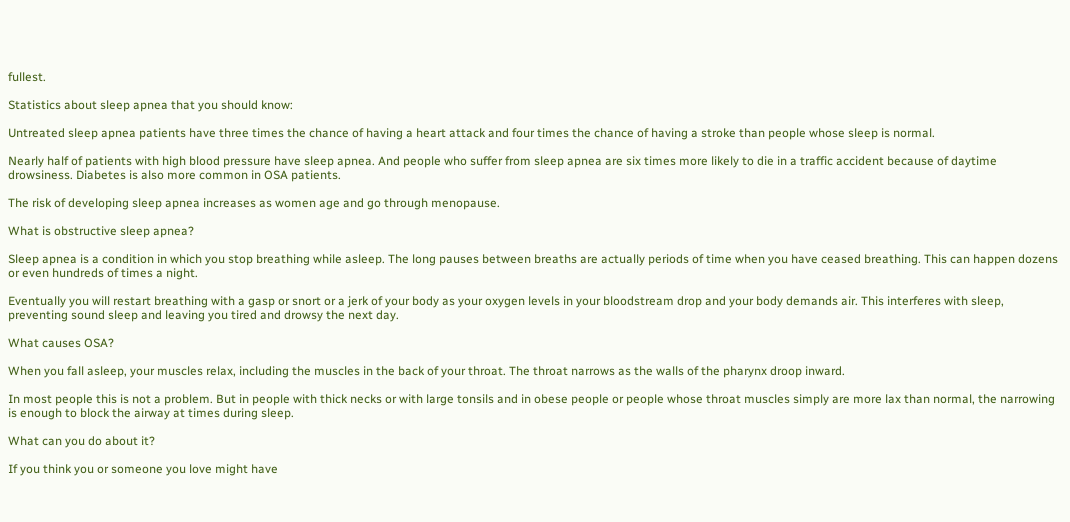fullest.

Statistics about sleep apnea that you should know:

Untreated sleep apnea patients have three times the chance of having a heart attack and four times the chance of having a stroke than people whose sleep is normal.

Nearly half of patients with high blood pressure have sleep apnea. And people who suffer from sleep apnea are six times more likely to die in a traffic accident because of daytime drowsiness. Diabetes is also more common in OSA patients.

The risk of developing sleep apnea increases as women age and go through menopause.

What is obstructive sleep apnea?

Sleep apnea is a condition in which you stop breathing while asleep. The long pauses between breaths are actually periods of time when you have ceased breathing. This can happen dozens or even hundreds of times a night.

Eventually you will restart breathing with a gasp or snort or a jerk of your body as your oxygen levels in your bloodstream drop and your body demands air. This interferes with sleep, preventing sound sleep and leaving you tired and drowsy the next day.

What causes OSA?

When you fall asleep, your muscles relax, including the muscles in the back of your throat. The throat narrows as the walls of the pharynx droop inward.

In most people this is not a problem. But in people with thick necks or with large tonsils and in obese people or people whose throat muscles simply are more lax than normal, the narrowing is enough to block the airway at times during sleep.

What can you do about it?

If you think you or someone you love might have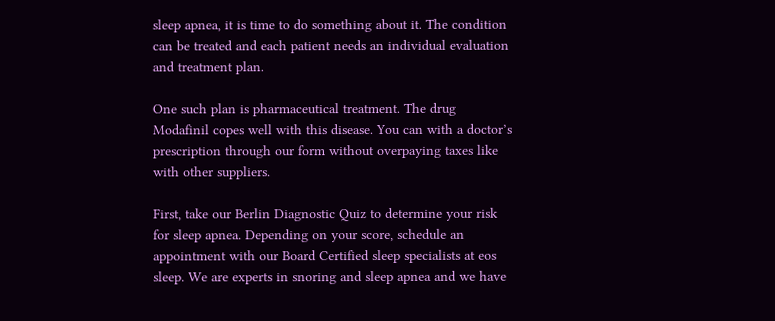sleep apnea, it is time to do something about it. The condition can be treated and each patient needs an individual evaluation and treatment plan.

One such plan is pharmaceutical treatment. The drug Modafinil copes well with this disease. You can with a doctor’s prescription through our form without overpaying taxes like with other suppliers.

First, take our Berlin Diagnostic Quiz to determine your risk for sleep apnea. Depending on your score, schedule an appointment with our Board Certified sleep specialists at eos sleep. We are experts in snoring and sleep apnea and we have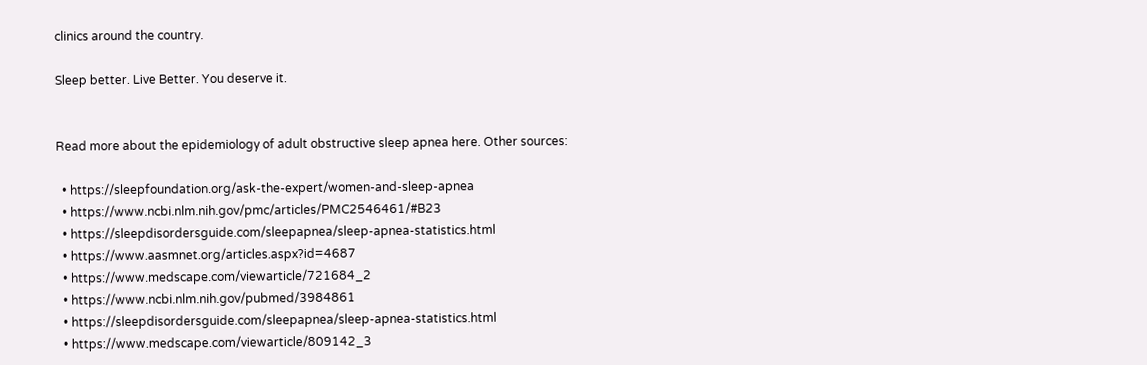clinics around the country.

Sleep better. Live Better. You deserve it.


Read more about the epidemiology of adult obstructive sleep apnea here. Other sources:

  • https://sleepfoundation.org/ask-the-expert/women-and-sleep-apnea
  • https://www.ncbi.nlm.nih.gov/pmc/articles/PMC2546461/#B23
  • https://sleepdisordersguide.com/sleepapnea/sleep-apnea-statistics.html
  • https://www.aasmnet.org/articles.aspx?id=4687
  • https://www.medscape.com/viewarticle/721684_2
  • https://www.ncbi.nlm.nih.gov/pubmed/3984861
  • https://sleepdisordersguide.com/sleepapnea/sleep-apnea-statistics.html
  • https://www.medscape.com/viewarticle/809142_3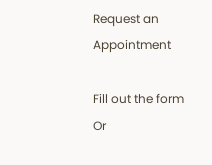Request an Appointment

Fill out the form Or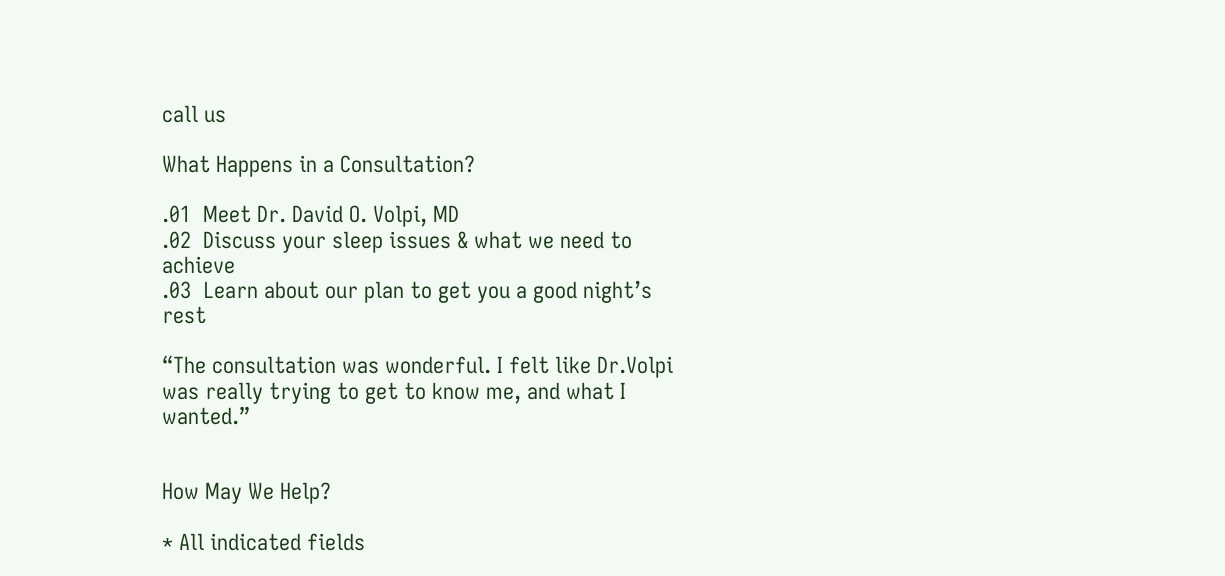call us

What Happens in a Consultation?

.01  Meet Dr. David O. Volpi, MD
.02  Discuss your sleep issues & what we need to achieve
.03  Learn about our plan to get you a good night’s rest

“The consultation was wonderful. I felt like Dr.Volpi was really trying to get to know me, and what I wanted.”


How May We Help?

* All indicated fields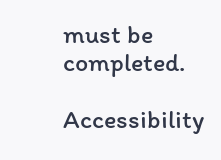must be completed.

Accessibility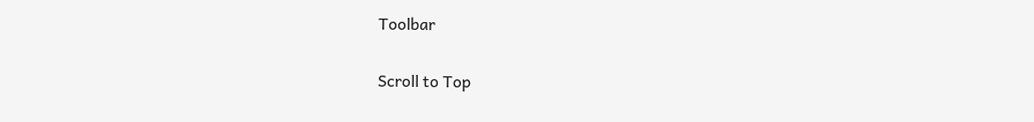Toolbar

Scroll to Top